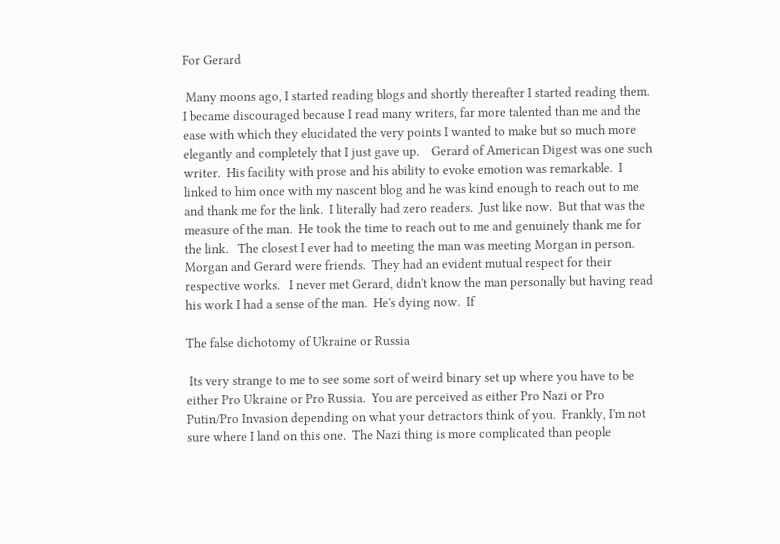For Gerard

 Many moons ago, I started reading blogs and shortly thereafter I started reading them.  I became discouraged because I read many writers, far more talented than me and the ease with which they elucidated the very points I wanted to make but so much more elegantly and completely that I just gave up.    Gerard of American Digest was one such writer.  His facility with prose and his ability to evoke emotion was remarkable.  I linked to him once with my nascent blog and he was kind enough to reach out to me and thank me for the link.  I literally had zero readers.  Just like now.  But that was the measure of the man.  He took the time to reach out to me and genuinely thank me for the link.   The closest I ever had to meeting the man was meeting Morgan in person.  Morgan and Gerard were friends.  They had an evident mutual respect for their respective works.   I never met Gerard, didn't know the man personally but having read his work I had a sense of the man.  He's dying now.  If

The false dichotomy of Ukraine or Russia

 Its very strange to me to see some sort of weird binary set up where you have to be either Pro Ukraine or Pro Russia.  You are perceived as either Pro Nazi or Pro Putin/Pro Invasion depending on what your detractors think of you.  Frankly, I'm not sure where I land on this one.  The Nazi thing is more complicated than people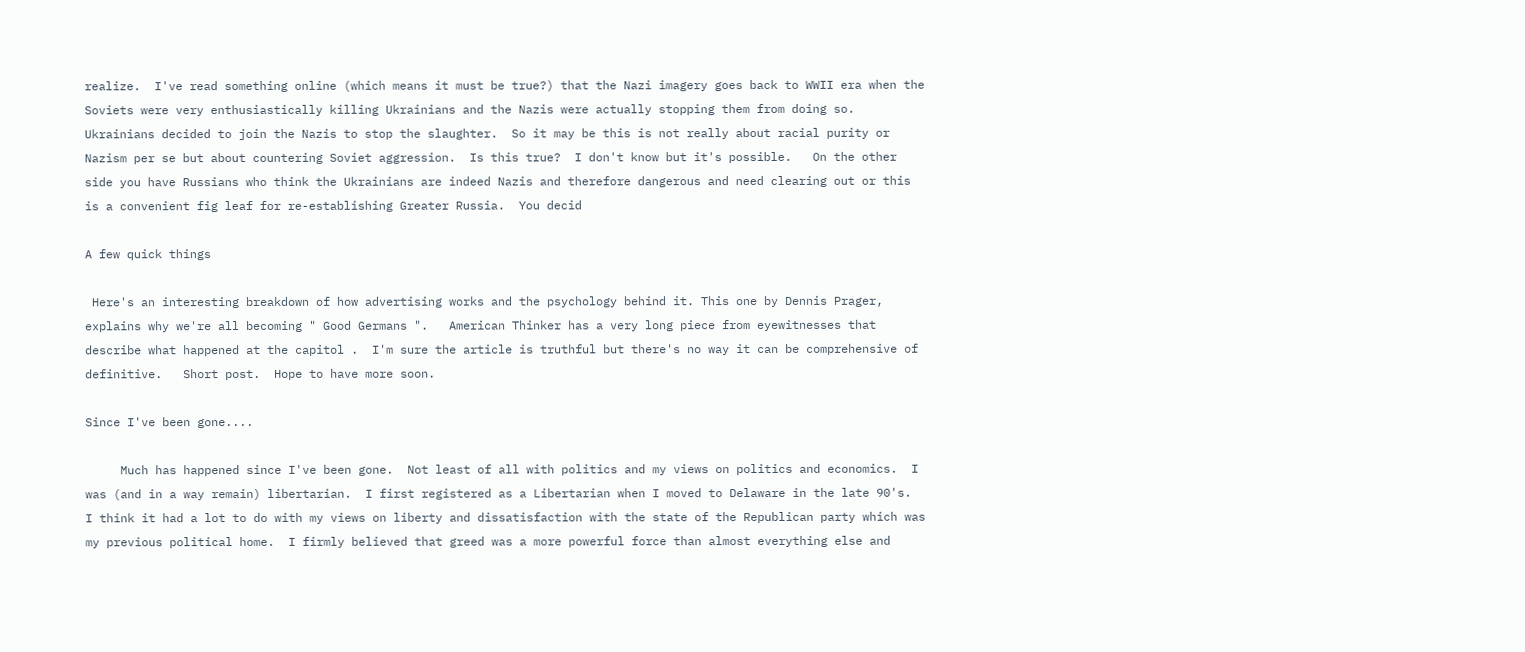realize.  I've read something online (which means it must be true?) that the Nazi imagery goes back to WWII era when the Soviets were very enthusiastically killing Ukrainians and the Nazis were actually stopping them from doing so.  Ukrainians decided to join the Nazis to stop the slaughter.  So it may be this is not really about racial purity or Nazism per se but about countering Soviet aggression.  Is this true?  I don't know but it's possible.   On the other side you have Russians who think the Ukrainians are indeed Nazis and therefore dangerous and need clearing out or this is a convenient fig leaf for re-establishing Greater Russia.  You decid

A few quick things

 Here's an interesting breakdown of how advertising works and the psychology behind it. This one by Dennis Prager, explains why we're all becoming " Good Germans ".   American Thinker has a very long piece from eyewitnesses that describe what happened at the capitol .  I'm sure the article is truthful but there's no way it can be comprehensive of definitive.   Short post.  Hope to have more soon.

Since I've been gone....

     Much has happened since I've been gone.  Not least of all with politics and my views on politics and economics.  I was (and in a way remain) libertarian.  I first registered as a Libertarian when I moved to Delaware in the late 90's.  I think it had a lot to do with my views on liberty and dissatisfaction with the state of the Republican party which was my previous political home.  I firmly believed that greed was a more powerful force than almost everything else and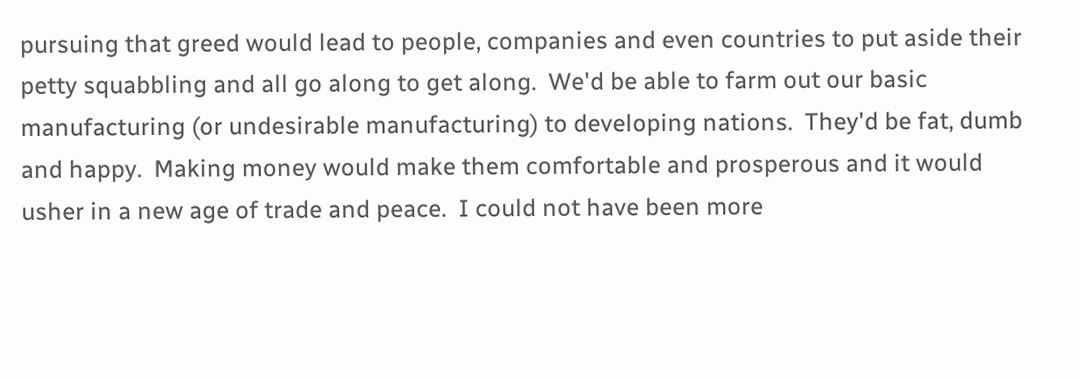pursuing that greed would lead to people, companies and even countries to put aside their petty squabbling and all go along to get along.  We'd be able to farm out our basic manufacturing (or undesirable manufacturing) to developing nations.  They'd be fat, dumb and happy.  Making money would make them comfortable and prosperous and it would usher in a new age of trade and peace.  I could not have been more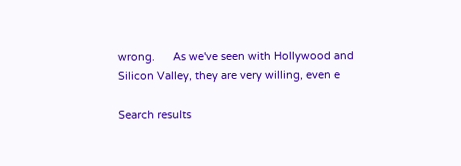wrong.      As we've seen with Hollywood and Silicon Valley, they are very willing, even e

Search results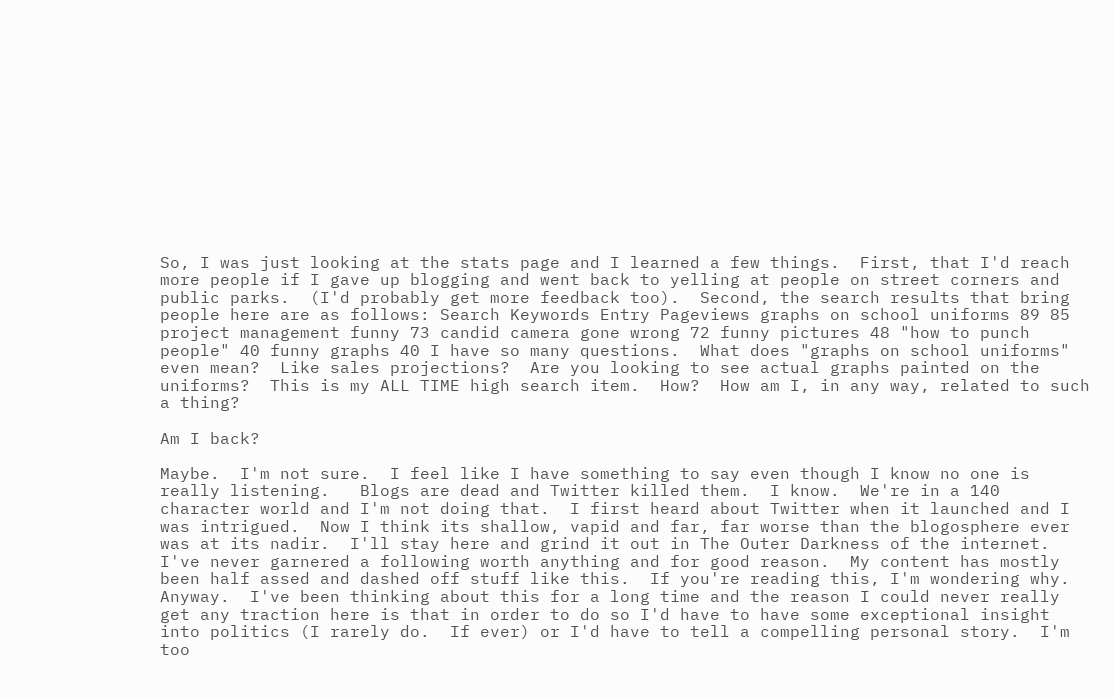So, I was just looking at the stats page and I learned a few things.  First, that I'd reach more people if I gave up blogging and went back to yelling at people on street corners and public parks.  (I'd probably get more feedback too).  Second, the search results that bring people here are as follows: Search Keywords Entry Pageviews graphs on school uniforms 89 85 project management funny 73 candid camera gone wrong 72 funny pictures 48 "how to punch people" 40 funny graphs 40 I have so many questions.  What does "graphs on school uniforms" even mean?  Like sales projections?  Are you looking to see actual graphs painted on the uniforms?  This is my ALL TIME high search item.  How?  How am I, in any way, related to such a thing?

Am I back?

Maybe.  I'm not sure.  I feel like I have something to say even though I know no one is really listening.   Blogs are dead and Twitter killed them.  I know.  We're in a 140 character world and I'm not doing that.  I first heard about Twitter when it launched and I was intrigued.  Now I think its shallow, vapid and far, far worse than the blogosphere ever was at its nadir.  I'll stay here and grind it out in The Outer Darkness of the internet.  I've never garnered a following worth anything and for good reason.  My content has mostly been half assed and dashed off stuff like this.  If you're reading this, I'm wondering why.  Anyway.  I've been thinking about this for a long time and the reason I could never really get any traction here is that in order to do so I'd have to have some exceptional insight into politics (I rarely do.  If ever) or I'd have to tell a compelling personal story.  I'm too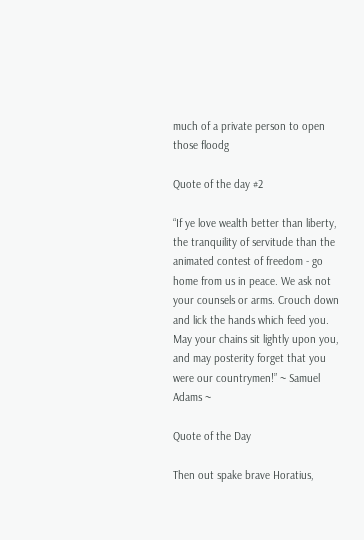much of a private person to open those floodg

Quote of the day #2

“If ye love wealth better than liberty, the tranquility of servitude than the animated contest of freedom - go home from us in peace. We ask not your counsels or arms. Crouch down and lick the hands which feed you. May your chains sit lightly upon you, and may posterity forget that you were our countrymen!” ~ Samuel Adams ~

Quote of the Day

Then out spake brave Horatius,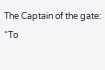The Captain of the gate: “To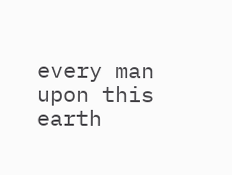every man upon this earth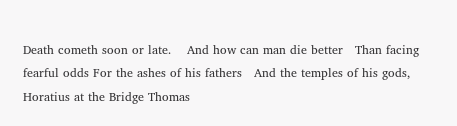Death cometh soon or late.    And how can man die better   Than facing fearful odds For the ashes of his fathers   And the temples of his gods, Horatius at the Bridge Thomas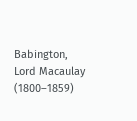Babington, Lord Macaulay (1800–1859)